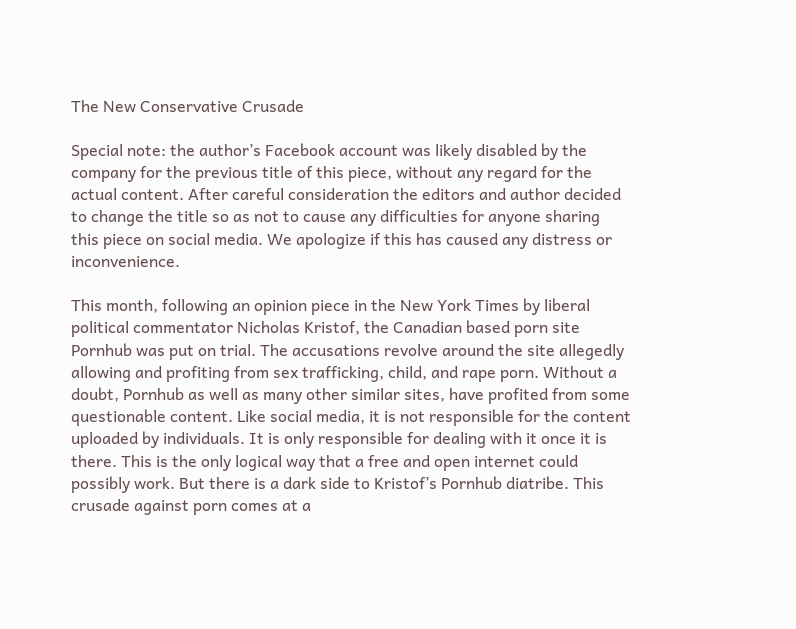The New Conservative Crusade

Special note: the author’s Facebook account was likely disabled by the company for the previous title of this piece, without any regard for the actual content. After careful consideration the editors and author decided to change the title so as not to cause any difficulties for anyone sharing this piece on social media. We apologize if this has caused any distress or inconvenience.

This month, following an opinion piece in the New York Times by liberal political commentator Nicholas Kristof, the Canadian based porn site Pornhub was put on trial. The accusations revolve around the site allegedly allowing and profiting from sex trafficking, child, and rape porn. Without a doubt, Pornhub as well as many other similar sites, have profited from some questionable content. Like social media, it is not responsible for the content uploaded by individuals. It is only responsible for dealing with it once it is there. This is the only logical way that a free and open internet could possibly work. But there is a dark side to Kristof’s Pornhub diatribe. This crusade against porn comes at a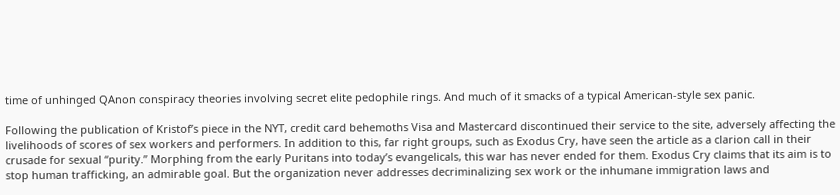time of unhinged QAnon conspiracy theories involving secret elite pedophile rings. And much of it smacks of a typical American-style sex panic.

Following the publication of Kristof’s piece in the NYT, credit card behemoths Visa and Mastercard discontinued their service to the site, adversely affecting the livelihoods of scores of sex workers and performers. In addition to this, far right groups, such as Exodus Cry, have seen the article as a clarion call in their crusade for sexual “purity.” Morphing from the early Puritans into today’s evangelicals, this war has never ended for them. Exodus Cry claims that its aim is to stop human trafficking, an admirable goal. But the organization never addresses decriminalizing sex work or the inhumane immigration laws and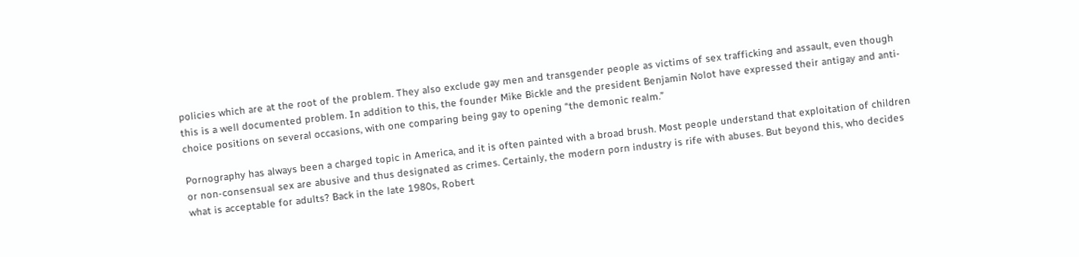policies which are at the root of the problem. They also exclude gay men and transgender people as victims of sex trafficking and assault, even though this is a well documented problem. In addition to this, the founder Mike Bickle and the president Benjamin Nolot have expressed their antigay and anti-choice positions on several occasions, with one comparing being gay to opening “the demonic realm.”

Pornography has always been a charged topic in America, and it is often painted with a broad brush. Most people understand that exploitation of children or non-consensual sex are abusive and thus designated as crimes. Certainly, the modern porn industry is rife with abuses. But beyond this, who decides what is acceptable for adults? Back in the late 1980s, Robert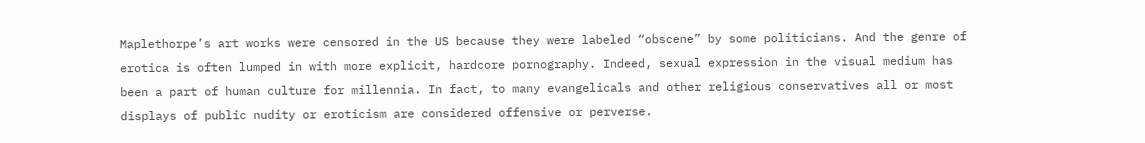Maplethorpe’s art works were censored in the US because they were labeled “obscene” by some politicians. And the genre of erotica is often lumped in with more explicit, hardcore pornography. Indeed, sexual expression in the visual medium has been a part of human culture for millennia. In fact, to many evangelicals and other religious conservatives all or most displays of public nudity or eroticism are considered offensive or perverse.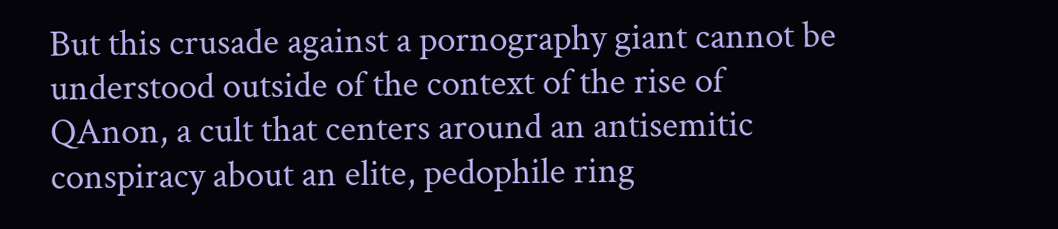But this crusade against a pornography giant cannot be understood outside of the context of the rise of QAnon, a cult that centers around an antisemitic conspiracy about an elite, pedophile ring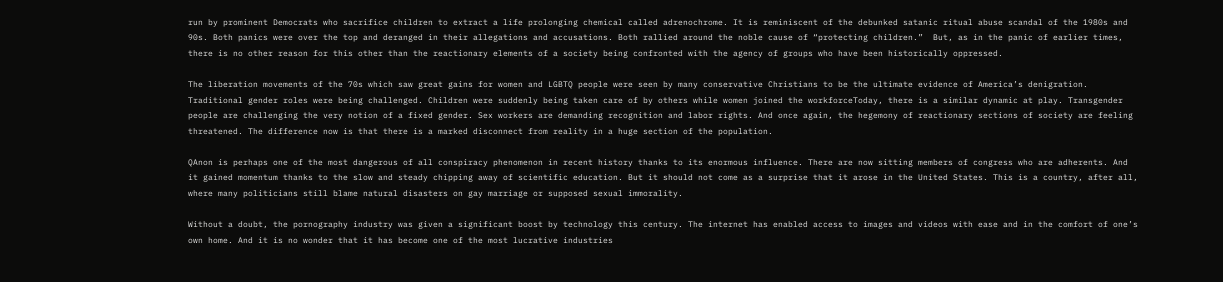run by prominent Democrats who sacrifice children to extract a life prolonging chemical called adrenochrome. It is reminiscent of the debunked satanic ritual abuse scandal of the 1980s and 90s. Both panics were over the top and deranged in their allegations and accusations. Both rallied around the noble cause of “protecting children.”  But, as in the panic of earlier times, there is no other reason for this other than the reactionary elements of a society being confronted with the agency of groups who have been historically oppressed.

The liberation movements of the 70s which saw great gains for women and LGBTQ people were seen by many conservative Christians to be the ultimate evidence of America’s denigration. Traditional gender roles were being challenged. Children were suddenly being taken care of by others while women joined the workforceToday, there is a similar dynamic at play. Transgender people are challenging the very notion of a fixed gender. Sex workers are demanding recognition and labor rights. And once again, the hegemony of reactionary sections of society are feeling threatened. The difference now is that there is a marked disconnect from reality in a huge section of the population.

QAnon is perhaps one of the most dangerous of all conspiracy phenomenon in recent history thanks to its enormous influence. There are now sitting members of congress who are adherents. And it gained momentum thanks to the slow and steady chipping away of scientific education. But it should not come as a surprise that it arose in the United States. This is a country, after all, where many politicians still blame natural disasters on gay marriage or supposed sexual immorality.

Without a doubt, the pornography industry was given a significant boost by technology this century. The internet has enabled access to images and videos with ease and in the comfort of one’s own home. And it is no wonder that it has become one of the most lucrative industries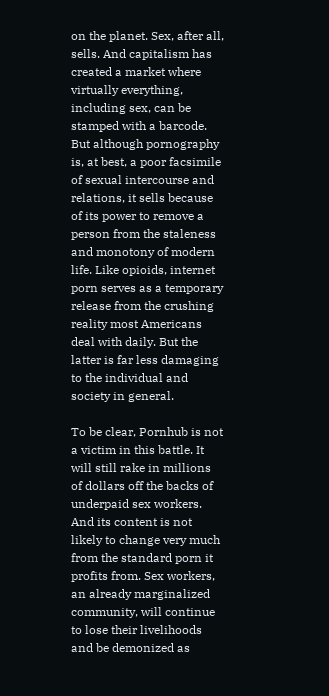on the planet. Sex, after all, sells. And capitalism has created a market where virtually everything, including sex, can be stamped with a barcode. But although pornography is, at best, a poor facsimile of sexual intercourse and relations, it sells because of its power to remove a person from the staleness and monotony of modern life. Like opioids, internet porn serves as a temporary release from the crushing reality most Americans deal with daily. But the latter is far less damaging to the individual and society in general.

To be clear, Pornhub is not a victim in this battle. It will still rake in millions of dollars off the backs of underpaid sex workers. And its content is not likely to change very much from the standard porn it profits from. Sex workers, an already marginalized community, will continue to lose their livelihoods and be demonized as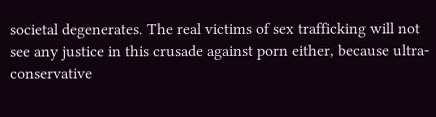societal degenerates. The real victims of sex trafficking will not see any justice in this crusade against porn either, because ultra-conservative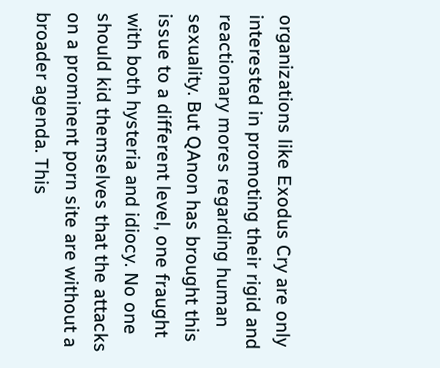organizations like Exodus Cry are only interested in promoting their rigid and reactionary mores regarding human sexuality. But QAnon has brought this issue to a different level, one fraught with both hysteria and idiocy. No one should kid themselves that the attacks on a prominent porn site are without a broader agenda. This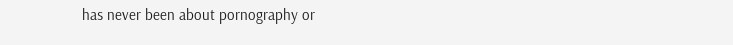has never been about pornography or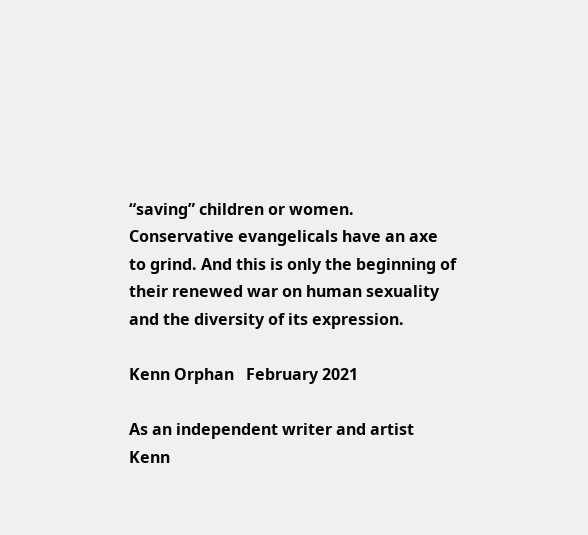“saving” children or women. Conservative evangelicals have an axe to grind. And this is only the beginning of their renewed war on human sexuality and the diversity of its expression.

Kenn Orphan   February 2021

As an independent writer and artist Kenn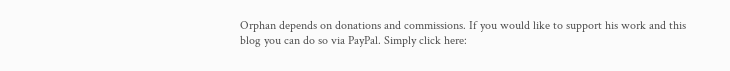Orphan depends on donations and commissions. If you would like to support his work and this blog you can do so via PayPal. Simply click here: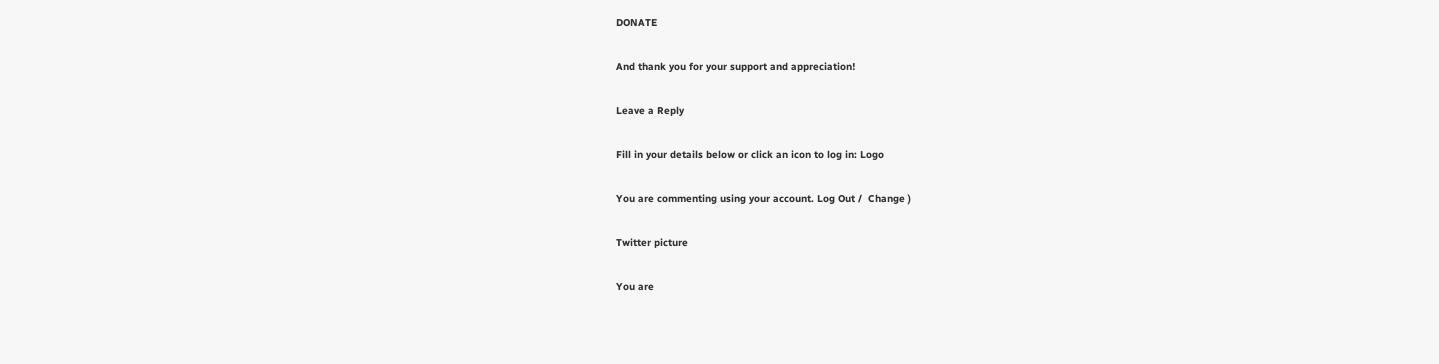DONATE

And thank you for your support and appreciation!

Leave a Reply

Fill in your details below or click an icon to log in: Logo

You are commenting using your account. Log Out /  Change )

Twitter picture

You are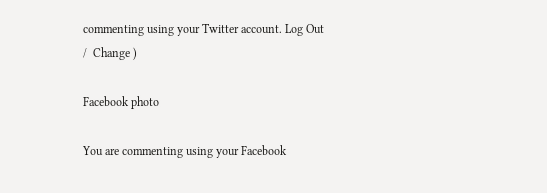commenting using your Twitter account. Log Out /  Change )

Facebook photo

You are commenting using your Facebook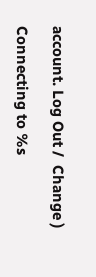account. Log Out /  Change )

Connecting to %s